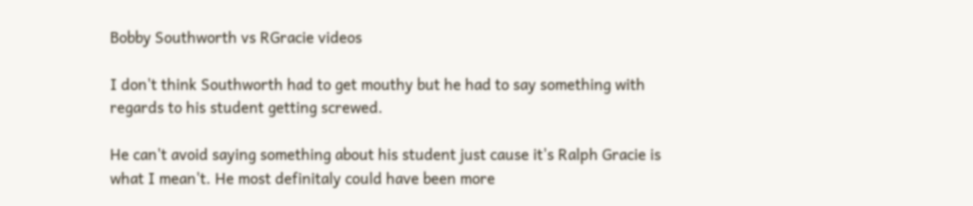Bobby Southworth vs RGracie videos

I don't think Southworth had to get mouthy but he had to say something with regards to his student getting screwed.

He can't avoid saying something about his student just cause it's Ralph Gracie is what I mean't. He most definitaly could have been more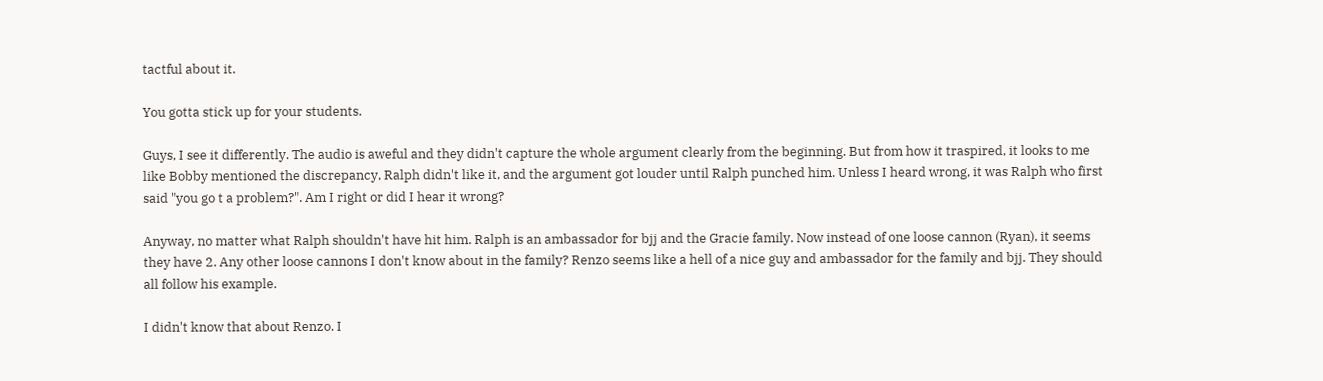tactful about it.

You gotta stick up for your students.

Guys, I see it differently. The audio is aweful and they didn't capture the whole argument clearly from the beginning. But from how it traspired, it looks to me like Bobby mentioned the discrepancy, Ralph didn't like it, and the argument got louder until Ralph punched him. Unless I heard wrong, it was Ralph who first said "you go t a problem?". Am I right or did I hear it wrong?

Anyway, no matter what Ralph shouldn't have hit him. Ralph is an ambassador for bjj and the Gracie family. Now instead of one loose cannon (Ryan), it seems they have 2. Any other loose cannons I don't know about in the family? Renzo seems like a hell of a nice guy and ambassador for the family and bjj. They should all follow his example.

I didn't know that about Renzo. I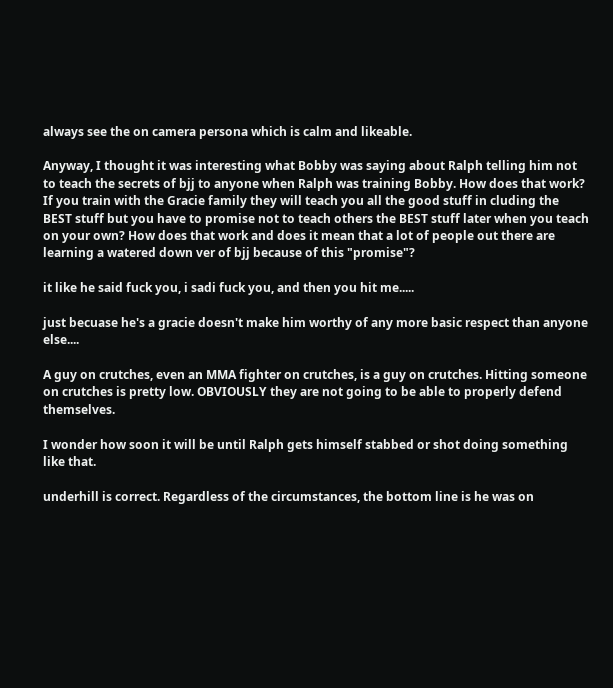always see the on camera persona which is calm and likeable.

Anyway, I thought it was interesting what Bobby was saying about Ralph telling him not to teach the secrets of bjj to anyone when Ralph was training Bobby. How does that work? If you train with the Gracie family they will teach you all the good stuff in cluding the BEST stuff but you have to promise not to teach others the BEST stuff later when you teach on your own? How does that work and does it mean that a lot of people out there are learning a watered down ver of bjj because of this "promise"?

it like he said fuck you, i sadi fuck you, and then you hit me.....

just becuase he's a gracie doesn't make him worthy of any more basic respect than anyone else....

A guy on crutches, even an MMA fighter on crutches, is a guy on crutches. Hitting someone on crutches is pretty low. OBVIOUSLY they are not going to be able to properly defend themselves.

I wonder how soon it will be until Ralph gets himself stabbed or shot doing something like that.

underhill is correct. Regardless of the circumstances, the bottom line is he was on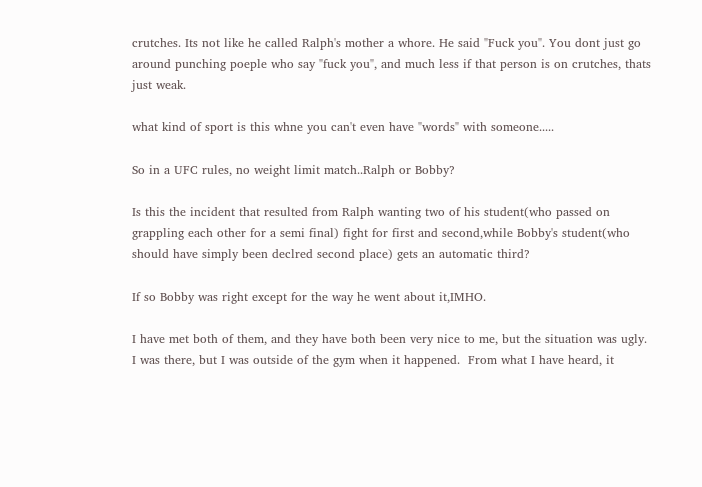crutches. Its not like he called Ralph's mother a whore. He said "Fuck you". You dont just go around punching poeple who say "fuck you", and much less if that person is on crutches, thats just weak.

what kind of sport is this whne you can't even have "words" with someone.....

So in a UFC rules, no weight limit match..Ralph or Bobby?

Is this the incident that resulted from Ralph wanting two of his student(who passed on grappling each other for a semi final) fight for first and second,while Bobby's student(who should have simply been declred second place) gets an automatic third?

If so Bobby was right except for the way he went about it,IMHO.

I have met both of them, and they have both been very nice to me, but the situation was ugly.  I was there, but I was outside of the gym when it happened.  From what I have heard, it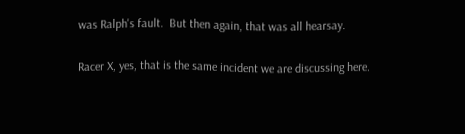was Ralph's fault.  But then again, that was all hearsay.

Racer X, yes, that is the same incident we are discussing here.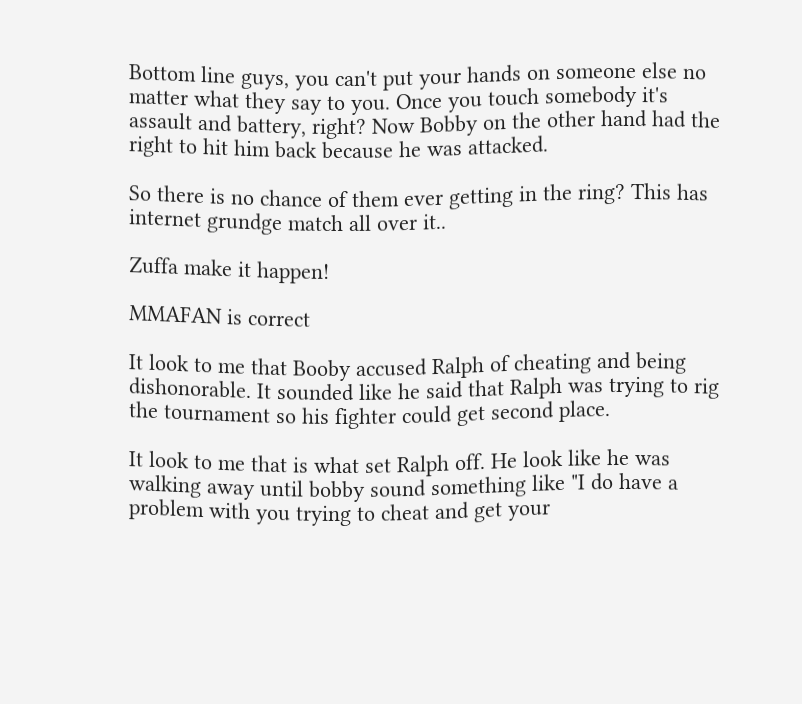Bottom line guys, you can't put your hands on someone else no matter what they say to you. Once you touch somebody it's assault and battery, right? Now Bobby on the other hand had the right to hit him back because he was attacked.

So there is no chance of them ever getting in the ring? This has internet grundge match all over it..

Zuffa make it happen!

MMAFAN is correct

It look to me that Booby accused Ralph of cheating and being dishonorable. It sounded like he said that Ralph was trying to rig the tournament so his fighter could get second place.

It look to me that is what set Ralph off. He look like he was walking away until bobby sound something like "I do have a problem with you trying to cheat and get your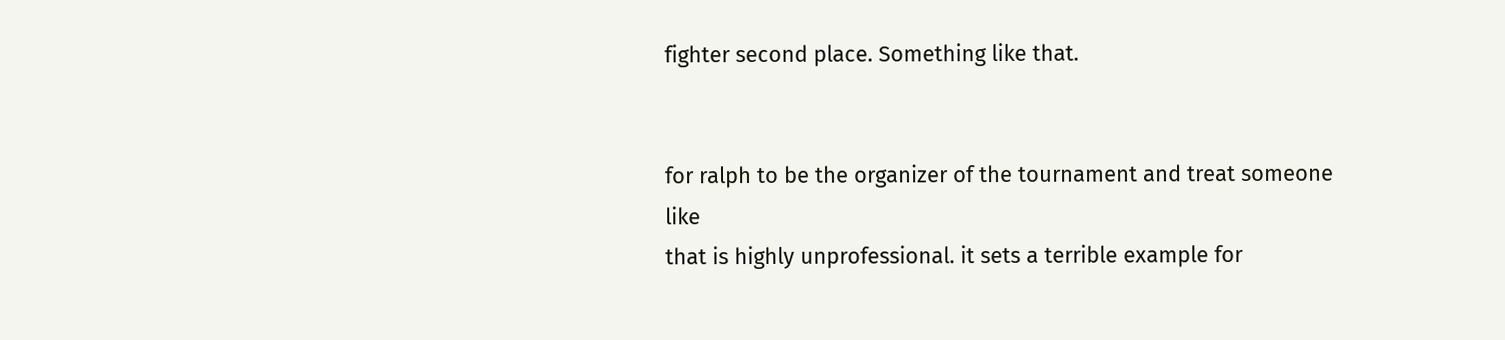fighter second place. Something like that.


for ralph to be the organizer of the tournament and treat someone like
that is highly unprofessional. it sets a terrible example for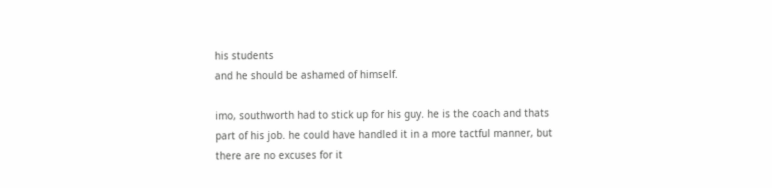his students
and he should be ashamed of himself.

imo, southworth had to stick up for his guy. he is the coach and thats
part of his job. he could have handled it in a more tactful manner, but
there are no excuses for it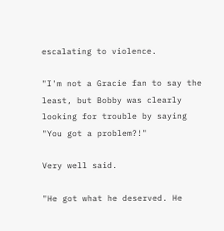escalating to violence.

"I'm not a Gracie fan to say the least, but Bobby was clearly looking for trouble by saying "You got a problem?!"

Very well said.

"He got what he deserved. He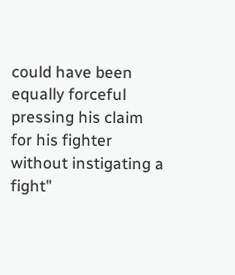could have been equally forceful pressing his claim for his fighter without instigating a fight"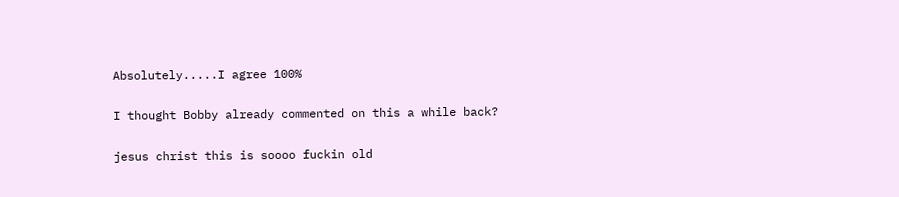Absolutely.....I agree 100%

I thought Bobby already commented on this a while back?

jesus christ this is soooo fuckin old